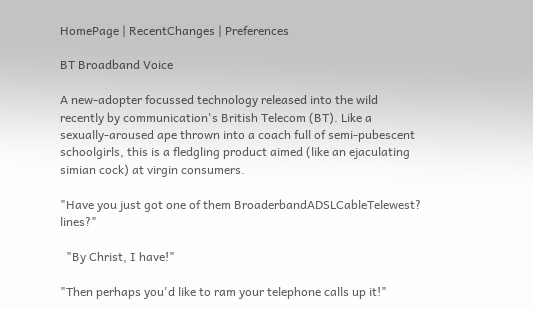HomePage | RecentChanges | Preferences

BT Broadband Voice

A new-adopter focussed technology released into the wild recently by communication's British Telecom (BT). Like a sexually-aroused ape thrown into a coach full of semi-pubescent schoolgirls, this is a fledgling product aimed (like an ejaculating simian cock) at virgin consumers.

"Have you just got one of them BroaderbandADSLCableTelewest? lines?"

  "By Christ, I have!"

"Then perhaps you'd like to ram your telephone calls up it!"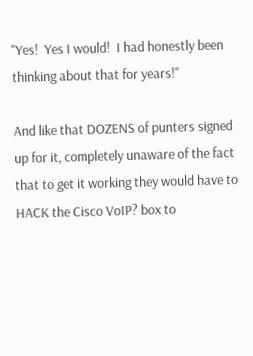"Yes!  Yes I would!  I had honestly been thinking about that for years!"

And like that DOZENS of punters signed up for it, completely unaware of the fact that to get it working they would have to HACK the Cisco VoIP? box to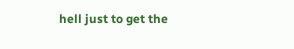hell just to get the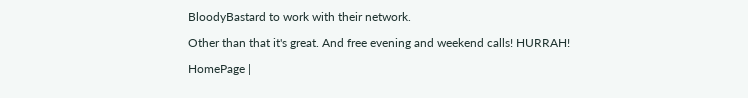BloodyBastard to work with their network.

Other than that it's great. And free evening and weekend calls! HURRAH!

HomePage |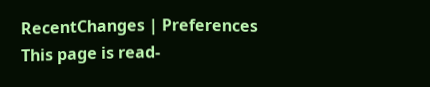RecentChanges | Preferences
This page is read-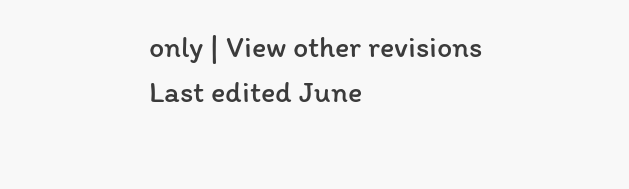only | View other revisions
Last edited June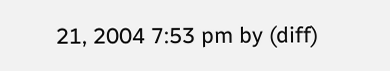21, 2004 7:53 pm by (diff)